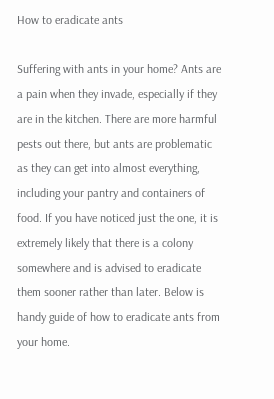How to eradicate ants

Suffering with ants in your home? Ants are a pain when they invade, especially if they are in the kitchen. There are more harmful pests out there, but ants are problematic as they can get into almost everything, including your pantry and containers of food. If you have noticed just the one, it is extremely likely that there is a colony somewhere and is advised to eradicate them sooner rather than later. Below is handy guide of how to eradicate ants from your home.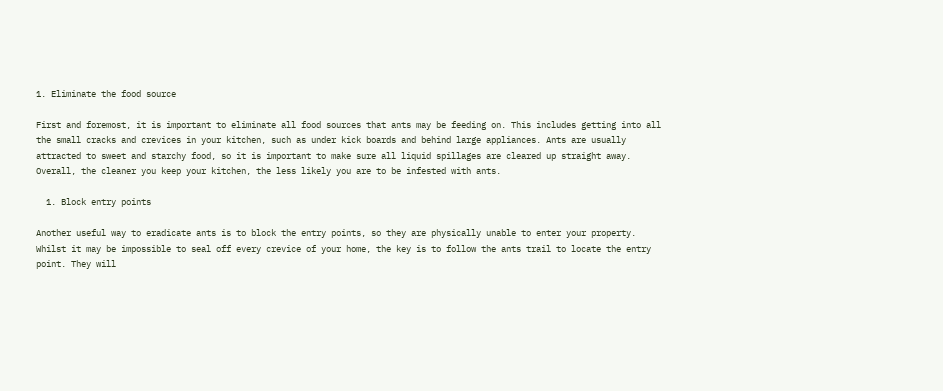1. Eliminate the food source

First and foremost, it is important to eliminate all food sources that ants may be feeding on. This includes getting into all the small cracks and crevices in your kitchen, such as under kick boards and behind large appliances. Ants are usually attracted to sweet and starchy food, so it is important to make sure all liquid spillages are cleared up straight away. Overall, the cleaner you keep your kitchen, the less likely you are to be infested with ants.

  1. Block entry points

Another useful way to eradicate ants is to block the entry points, so they are physically unable to enter your property. Whilst it may be impossible to seal off every crevice of your home, the key is to follow the ants trail to locate the entry point. They will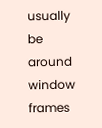usually be around window frames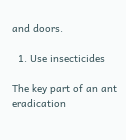and doors.

  1. Use insecticides

The key part of an ant eradication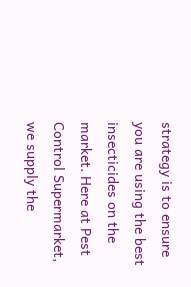strategy is to ensure you are using the best insecticides on the market. Here at Pest Control Supermarket, we supply the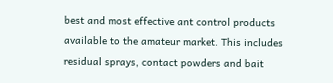best and most effective ant control products available to the amateur market. This includes residual sprays, contact powders and bait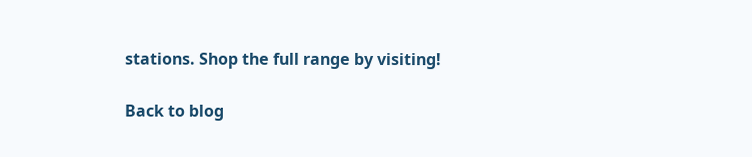stations. Shop the full range by visiting!

Back to blog